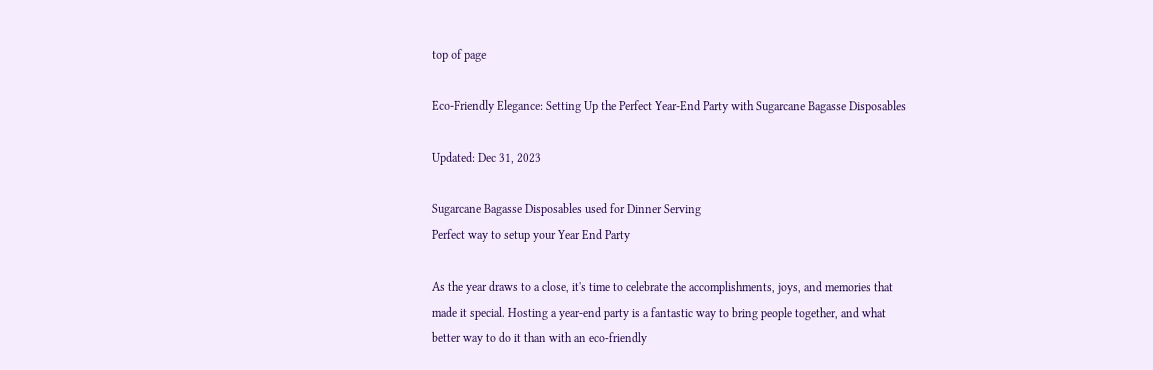top of page

Eco-Friendly Elegance: Setting Up the Perfect Year-End Party with Sugarcane Bagasse Disposables

Updated: Dec 31, 2023

Sugarcane Bagasse Disposables used for Dinner Serving
Perfect way to setup your Year End Party

As the year draws to a close, it's time to celebrate the accomplishments, joys, and memories that made it special. Hosting a year-end party is a fantastic way to bring people together, and what better way to do it than with an eco-friendly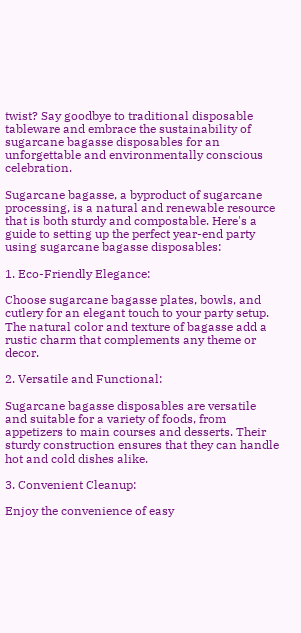twist? Say goodbye to traditional disposable tableware and embrace the sustainability of sugarcane bagasse disposables for an unforgettable and environmentally conscious celebration.

Sugarcane bagasse, a byproduct of sugarcane processing, is a natural and renewable resource that is both sturdy and compostable. Here's a guide to setting up the perfect year-end party using sugarcane bagasse disposables:

1. Eco-Friendly Elegance:

Choose sugarcane bagasse plates, bowls, and cutlery for an elegant touch to your party setup. The natural color and texture of bagasse add a rustic charm that complements any theme or decor.

2. Versatile and Functional:

Sugarcane bagasse disposables are versatile and suitable for a variety of foods, from appetizers to main courses and desserts. Their sturdy construction ensures that they can handle hot and cold dishes alike.

3. Convenient Cleanup:

Enjoy the convenience of easy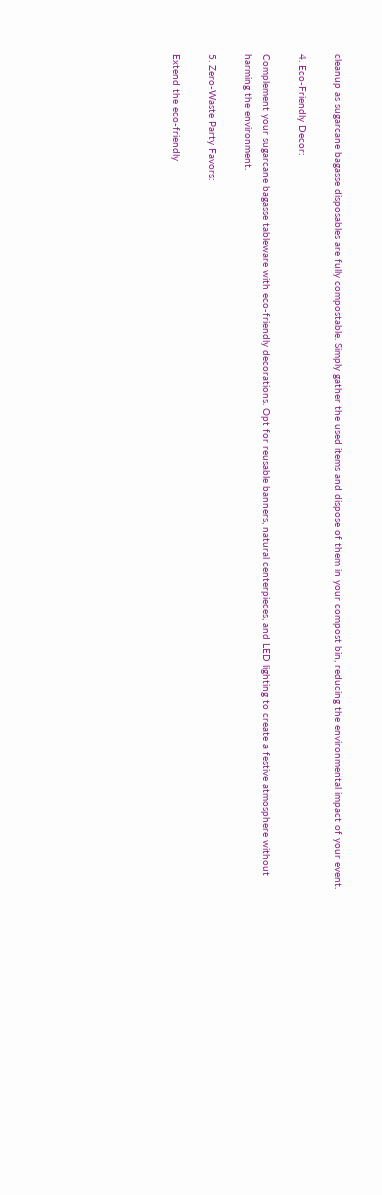cleanup as sugarcane bagasse disposables are fully compostable. Simply gather the used items and dispose of them in your compost bin, reducing the environmental impact of your event.

4. Eco-Friendly Decor:

Complement your sugarcane bagasse tableware with eco-friendly decorations. Opt for reusable banners, natural centerpieces, and LED lighting to create a festive atmosphere without harming the environment.

5. Zero-Waste Party Favors:

Extend the eco-friendly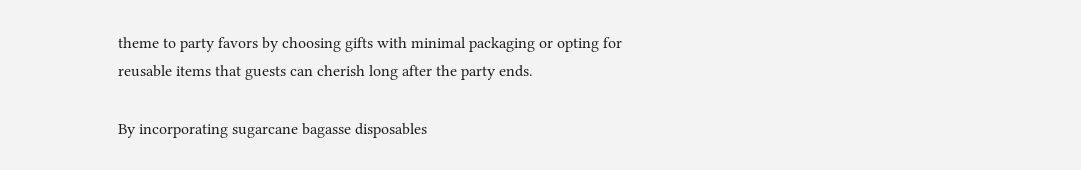theme to party favors by choosing gifts with minimal packaging or opting for reusable items that guests can cherish long after the party ends.

By incorporating sugarcane bagasse disposables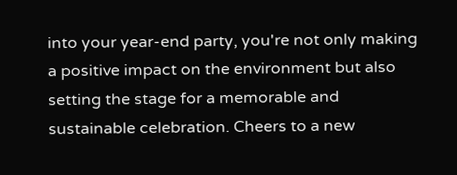into your year-end party, you're not only making a positive impact on the environment but also setting the stage for a memorable and sustainable celebration. Cheers to a new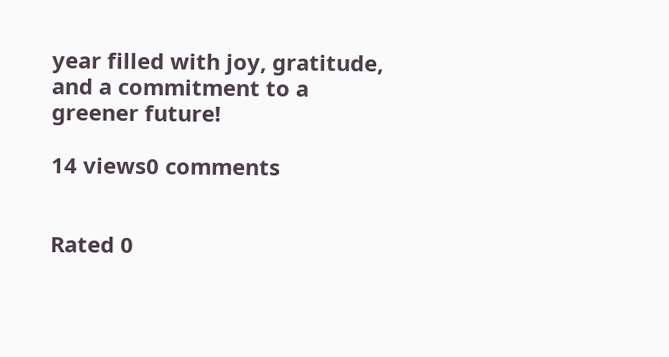year filled with joy, gratitude, and a commitment to a greener future!

14 views0 comments


Rated 0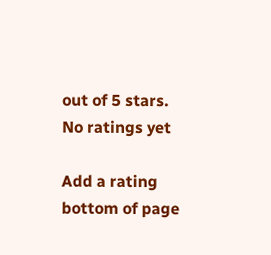out of 5 stars.
No ratings yet

Add a rating
bottom of page